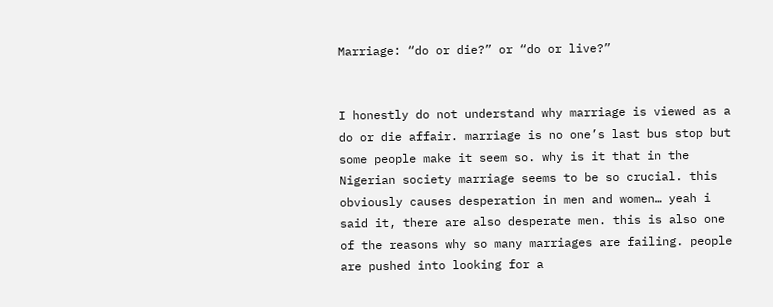Marriage: “do or die?” or “do or live?”


I honestly do not understand why marriage is viewed as a do or die affair. marriage is no one’s last bus stop but some people make it seem so. why is it that in the Nigerian society marriage seems to be so crucial. this obviously causes desperation in men and women… yeah i said it, there are also desperate men. this is also one of the reasons why so many marriages are failing. people are pushed into looking for a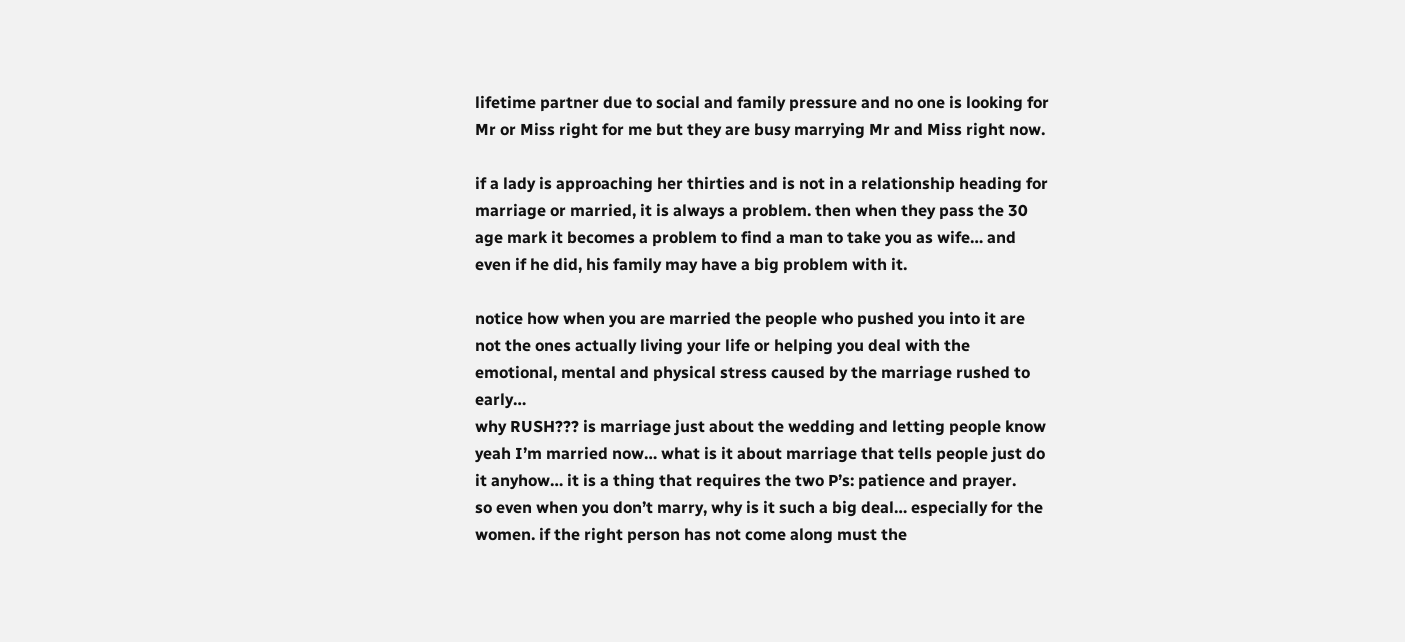lifetime partner due to social and family pressure and no one is looking for Mr or Miss right for me but they are busy marrying Mr and Miss right now.

if a lady is approaching her thirties and is not in a relationship heading for marriage or married, it is always a problem. then when they pass the 30 age mark it becomes a problem to find a man to take you as wife… and even if he did, his family may have a big problem with it.

notice how when you are married the people who pushed you into it are not the ones actually living your life or helping you deal with the emotional, mental and physical stress caused by the marriage rushed to early…
why RUSH??? is marriage just about the wedding and letting people know yeah I’m married now… what is it about marriage that tells people just do it anyhow… it is a thing that requires the two P’s: patience and prayer.
so even when you don’t marry, why is it such a big deal… especially for the women. if the right person has not come along must the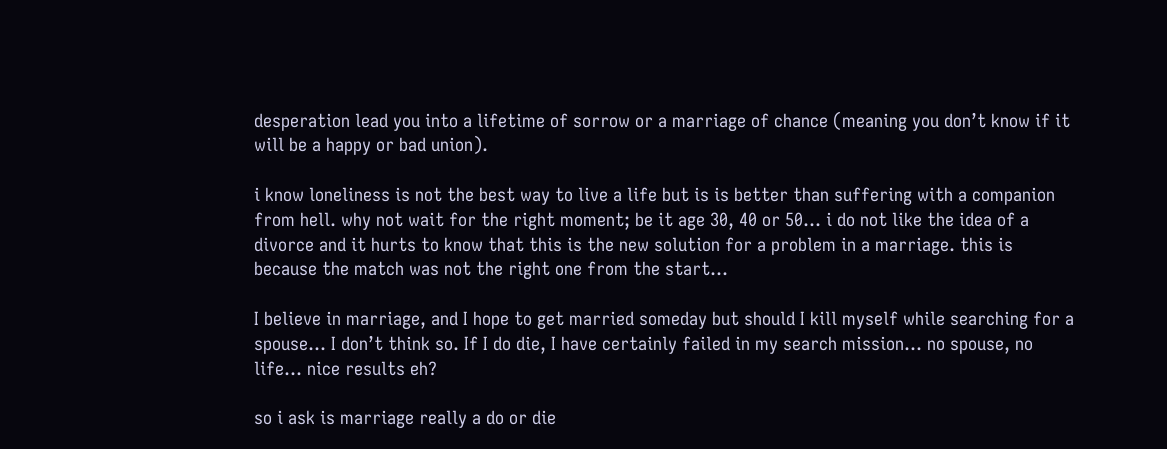desperation lead you into a lifetime of sorrow or a marriage of chance (meaning you don’t know if it will be a happy or bad union).

i know loneliness is not the best way to live a life but is is better than suffering with a companion from hell. why not wait for the right moment; be it age 30, 40 or 50… i do not like the idea of a divorce and it hurts to know that this is the new solution for a problem in a marriage. this is because the match was not the right one from the start…

I believe in marriage, and I hope to get married someday but should I kill myself while searching for a spouse… I don’t think so. If I do die, I have certainly failed in my search mission… no spouse, no life… nice results eh?

so i ask is marriage really a do or die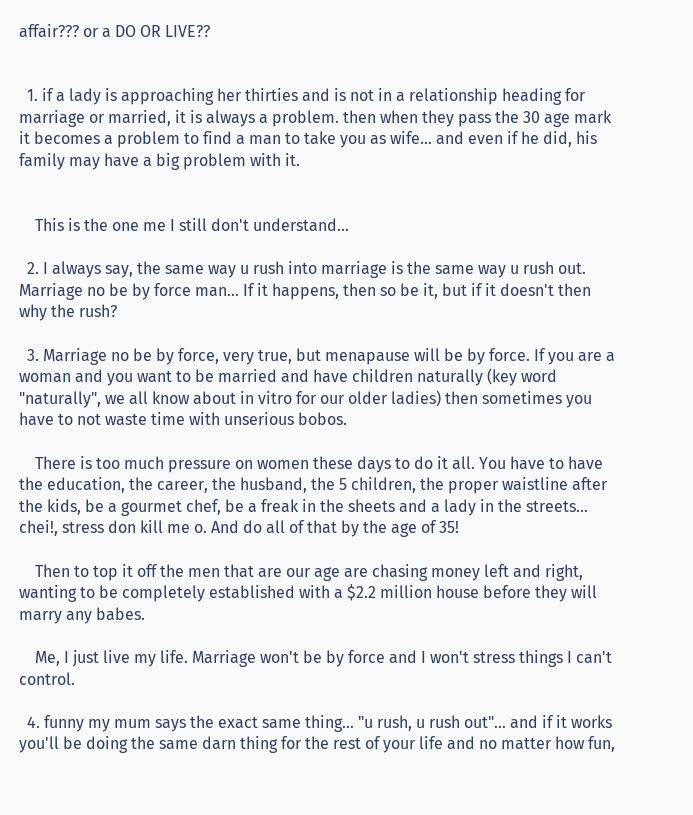affair??? or a DO OR LIVE??


  1. if a lady is approaching her thirties and is not in a relationship heading for marriage or married, it is always a problem. then when they pass the 30 age mark it becomes a problem to find a man to take you as wife… and even if he did, his family may have a big problem with it.


    This is the one me I still don't understand…

  2. I always say, the same way u rush into marriage is the same way u rush out. Marriage no be by force man… If it happens, then so be it, but if it doesn't then why the rush?

  3. Marriage no be by force, very true, but menapause will be by force. If you are a woman and you want to be married and have children naturally (key word "naturally", we all know about in vitro for our older ladies) then sometimes you have to not waste time with unserious bobos.

    There is too much pressure on women these days to do it all. You have to have the education, the career, the husband, the 5 children, the proper waistline after the kids, be a gourmet chef, be a freak in the sheets and a lady in the streets… chei!, stress don kill me o. And do all of that by the age of 35!

    Then to top it off the men that are our age are chasing money left and right, wanting to be completely established with a $2.2 million house before they will marry any babes.

    Me, I just live my life. Marriage won't be by force and I won't stress things I can't control.

  4. funny my mum says the exact same thing… "u rush, u rush out"… and if it works you'll be doing the same darn thing for the rest of your life and no matter how fun,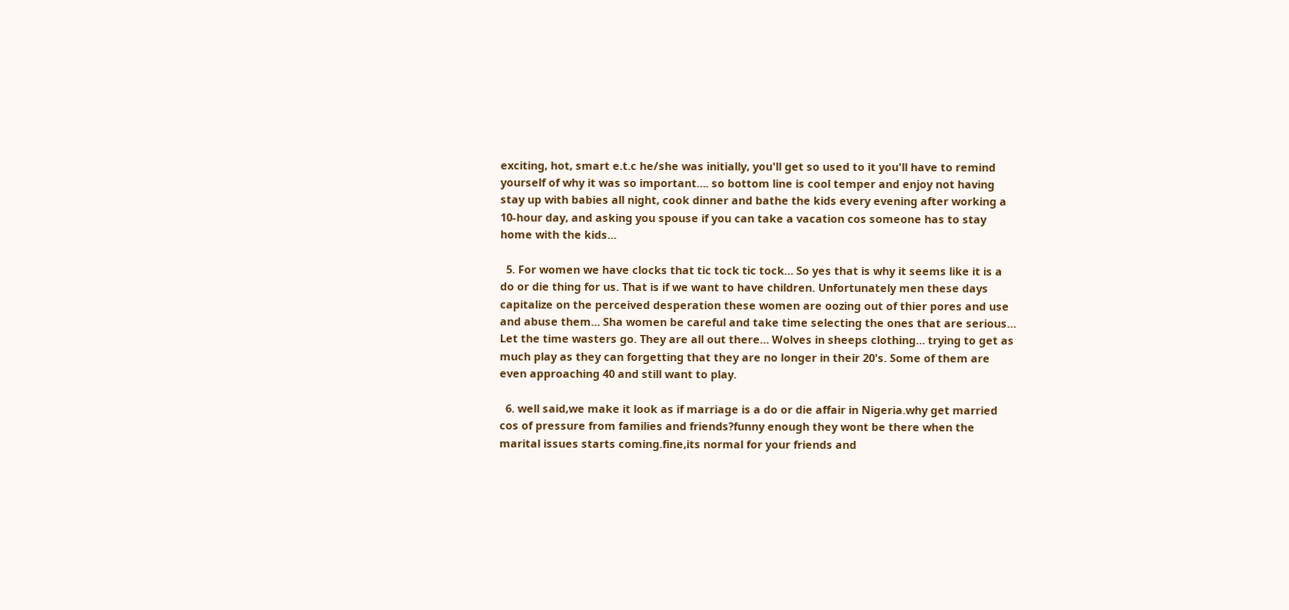exciting, hot, smart e.t.c he/she was initially, you'll get so used to it you'll have to remind yourself of why it was so important…. so bottom line is cool temper and enjoy not having stay up with babies all night, cook dinner and bathe the kids every evening after working a 10-hour day, and asking you spouse if you can take a vacation cos someone has to stay home with the kids…

  5. For women we have clocks that tic tock tic tock… So yes that is why it seems like it is a do or die thing for us. That is if we want to have children. Unfortunately men these days capitalize on the perceived desperation these women are oozing out of thier pores and use and abuse them… Sha women be careful and take time selecting the ones that are serious… Let the time wasters go. They are all out there… Wolves in sheeps clothing… trying to get as much play as they can forgetting that they are no longer in their 20's. Some of them are even approaching 40 and still want to play.

  6. well said,we make it look as if marriage is a do or die affair in Nigeria.why get married cos of pressure from families and friends?funny enough they wont be there when the marital issues starts coming.fine,its normal for your friends and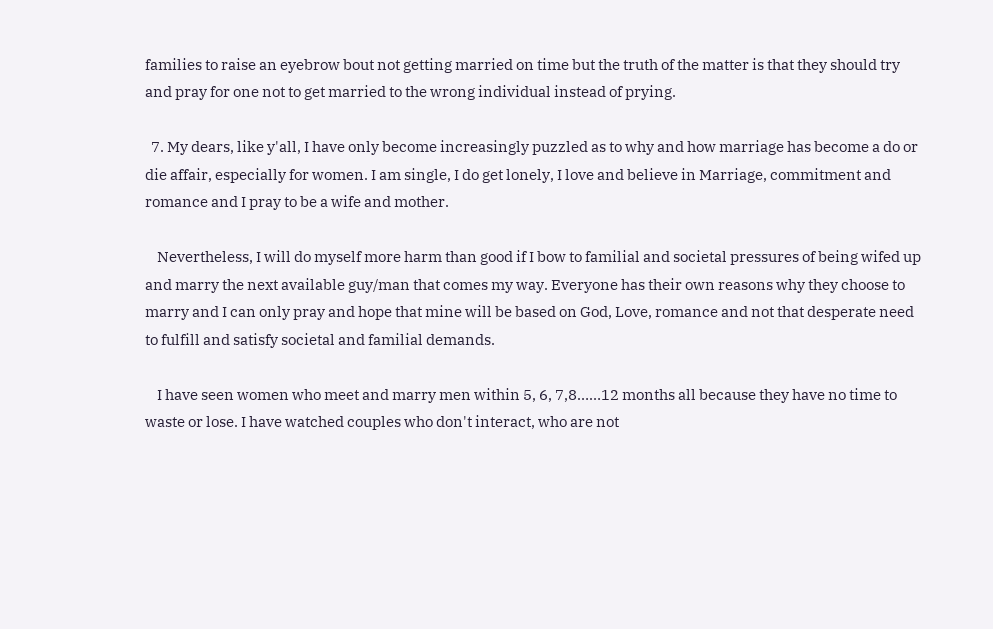families to raise an eyebrow bout not getting married on time but the truth of the matter is that they should try and pray for one not to get married to the wrong individual instead of prying.

  7. My dears, like y'all, I have only become increasingly puzzled as to why and how marriage has become a do or die affair, especially for women. I am single, I do get lonely, I love and believe in Marriage, commitment and romance and I pray to be a wife and mother.

    Nevertheless, I will do myself more harm than good if I bow to familial and societal pressures of being wifed up and marry the next available guy/man that comes my way. Everyone has their own reasons why they choose to marry and I can only pray and hope that mine will be based on God, Love, romance and not that desperate need to fulfill and satisfy societal and familial demands.

    I have seen women who meet and marry men within 5, 6, 7,8……12 months all because they have no time to waste or lose. I have watched couples who don't interact, who are not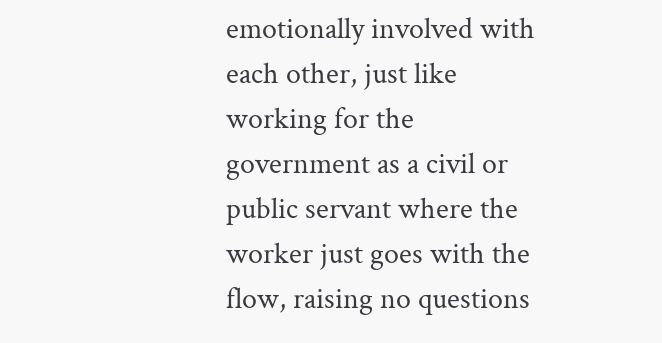emotionally involved with each other, just like working for the government as a civil or public servant where the worker just goes with the flow, raising no questions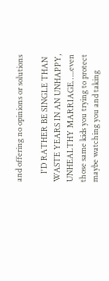and offering no opinions or solutions

    I'D RATHER BE SINGLE THAN WASTE YEARS IN AN UNHAPPY, UNHEALTHY MARRIAGE…..even those same kids you trying to protect maybe watching you and taking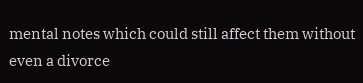mental notes which could still affect them without even a divorce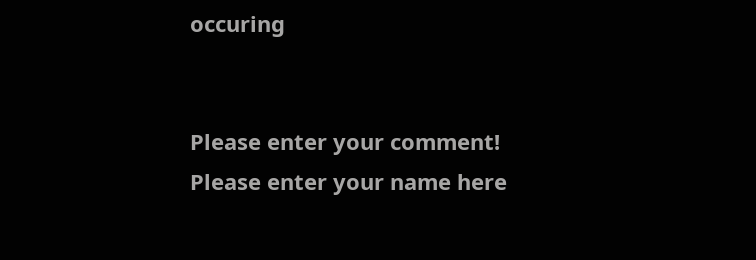occuring


Please enter your comment!
Please enter your name here